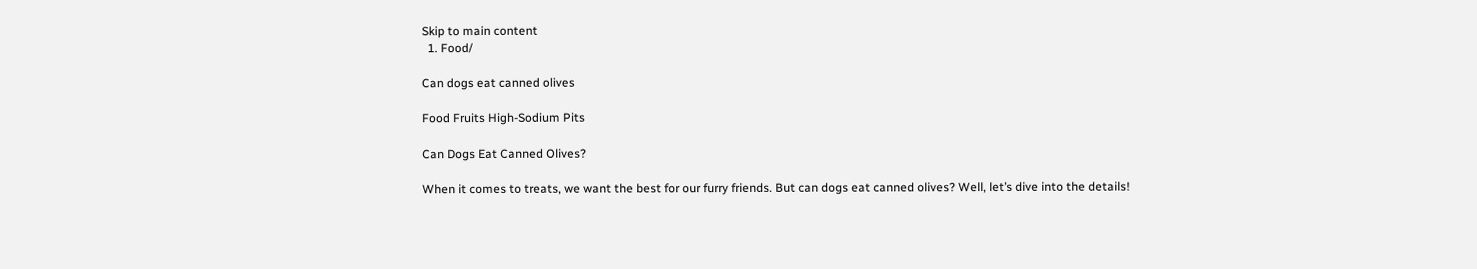Skip to main content
  1. Food/

Can dogs eat canned olives

Food Fruits High-Sodium Pits

Can Dogs Eat Canned Olives?

When it comes to treats, we want the best for our furry friends. But can dogs eat canned olives? Well, let’s dive into the details!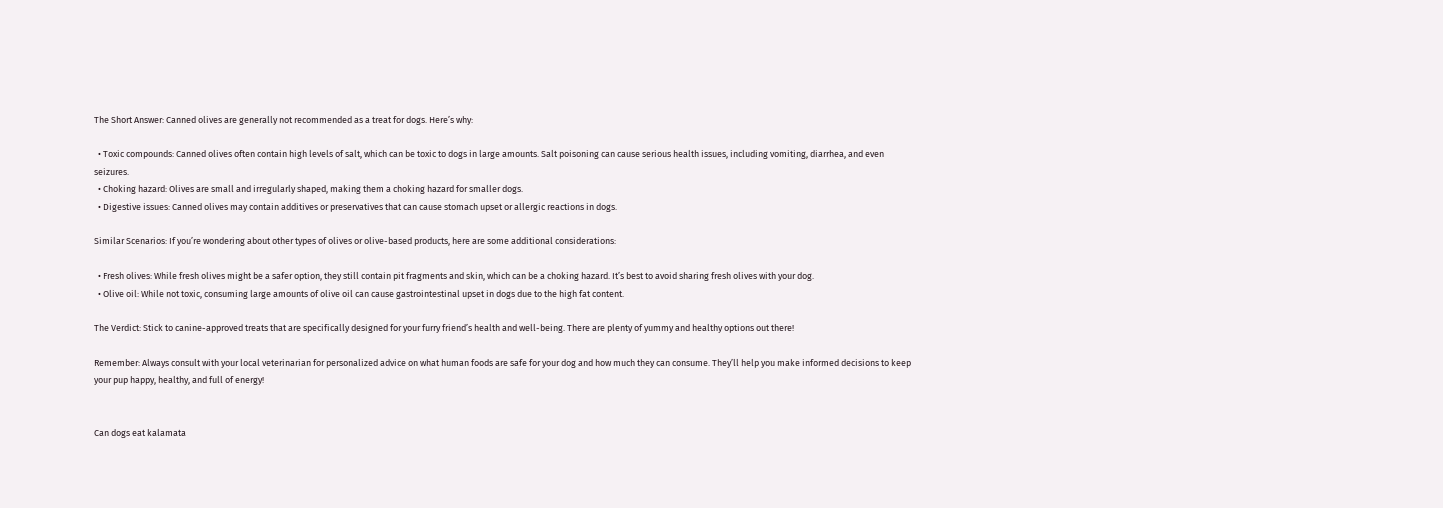The Short Answer: Canned olives are generally not recommended as a treat for dogs. Here’s why:

  • Toxic compounds: Canned olives often contain high levels of salt, which can be toxic to dogs in large amounts. Salt poisoning can cause serious health issues, including vomiting, diarrhea, and even seizures.
  • Choking hazard: Olives are small and irregularly shaped, making them a choking hazard for smaller dogs.
  • Digestive issues: Canned olives may contain additives or preservatives that can cause stomach upset or allergic reactions in dogs.

Similar Scenarios: If you’re wondering about other types of olives or olive-based products, here are some additional considerations:

  • Fresh olives: While fresh olives might be a safer option, they still contain pit fragments and skin, which can be a choking hazard. It’s best to avoid sharing fresh olives with your dog.
  • Olive oil: While not toxic, consuming large amounts of olive oil can cause gastrointestinal upset in dogs due to the high fat content.

The Verdict: Stick to canine-approved treats that are specifically designed for your furry friend’s health and well-being. There are plenty of yummy and healthy options out there!

Remember: Always consult with your local veterinarian for personalized advice on what human foods are safe for your dog and how much they can consume. They’ll help you make informed decisions to keep your pup happy, healthy, and full of energy!


Can dogs eat kalamata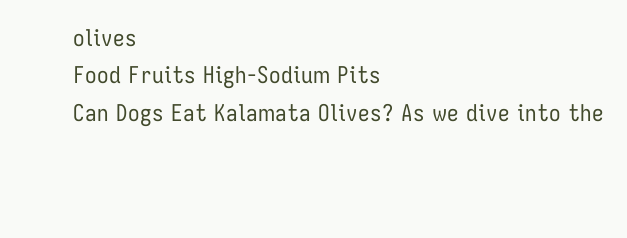olives
Food Fruits High-Sodium Pits
Can Dogs Eat Kalamata Olives? As we dive into the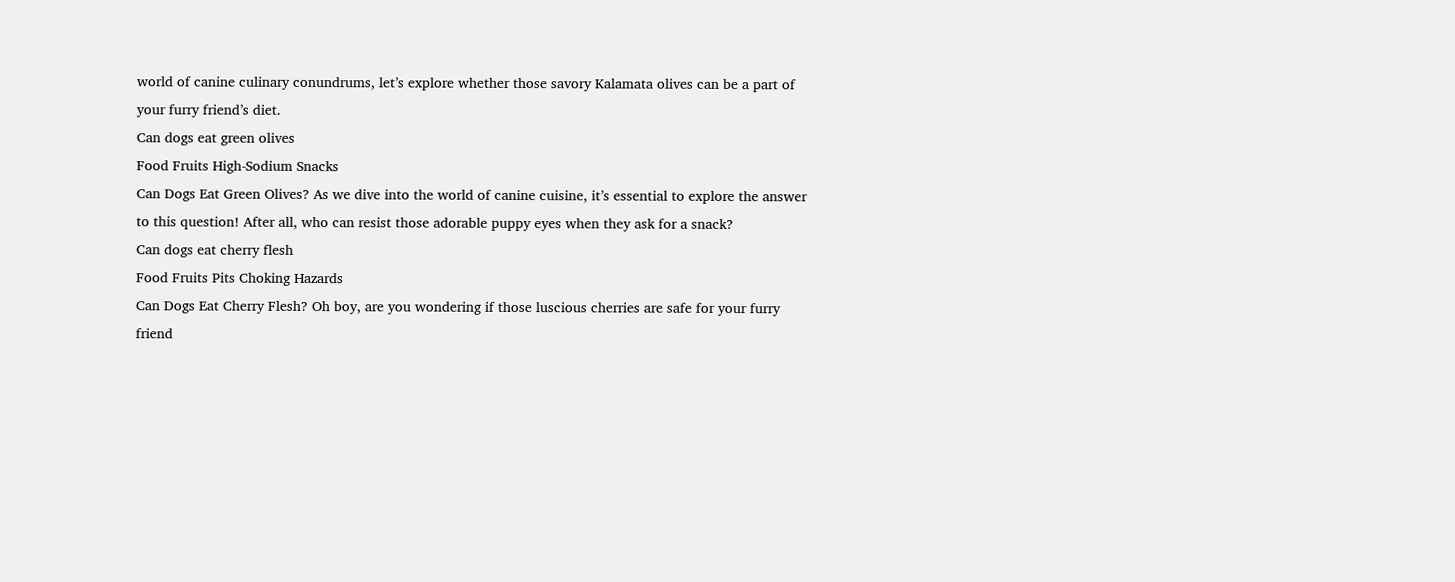world of canine culinary conundrums, let’s explore whether those savory Kalamata olives can be a part of your furry friend’s diet.
Can dogs eat green olives
Food Fruits High-Sodium Snacks
Can Dogs Eat Green Olives? As we dive into the world of canine cuisine, it’s essential to explore the answer to this question! After all, who can resist those adorable puppy eyes when they ask for a snack?
Can dogs eat cherry flesh
Food Fruits Pits Choking Hazards
Can Dogs Eat Cherry Flesh? Oh boy, are you wondering if those luscious cherries are safe for your furry friend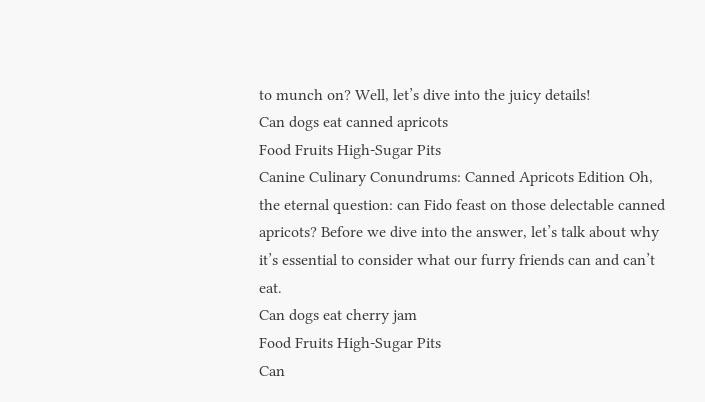to munch on? Well, let’s dive into the juicy details!
Can dogs eat canned apricots
Food Fruits High-Sugar Pits
Canine Culinary Conundrums: Canned Apricots Edition Oh, the eternal question: can Fido feast on those delectable canned apricots? Before we dive into the answer, let’s talk about why it’s essential to consider what our furry friends can and can’t eat.
Can dogs eat cherry jam
Food Fruits High-Sugar Pits
Can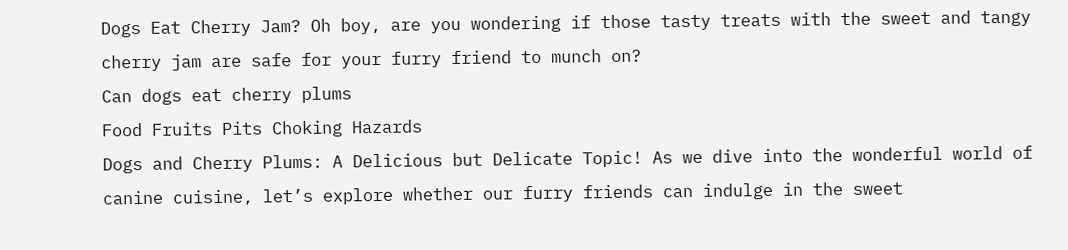Dogs Eat Cherry Jam? Oh boy, are you wondering if those tasty treats with the sweet and tangy cherry jam are safe for your furry friend to munch on?
Can dogs eat cherry plums
Food Fruits Pits Choking Hazards
Dogs and Cherry Plums: A Delicious but Delicate Topic! As we dive into the wonderful world of canine cuisine, let’s explore whether our furry friends can indulge in the sweet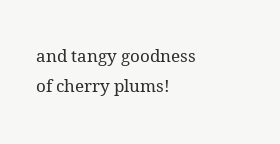and tangy goodness of cherry plums!